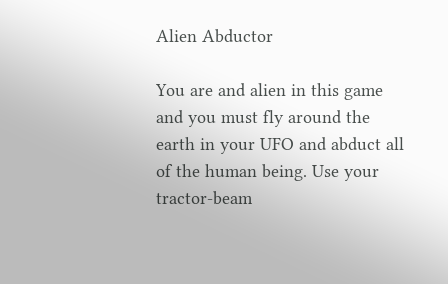Alien Abductor

You are and alien in this game and you must fly around the earth in your UFO and abduct all of the human being. Use your tractor-beam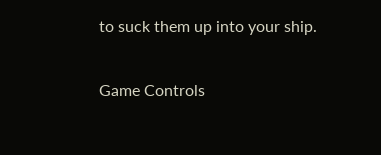to suck them up into your ship.

Game Controls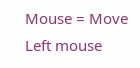Mouse = Move
Left mouse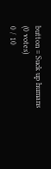button = Suck up humans
(0 votes)
0 / 10